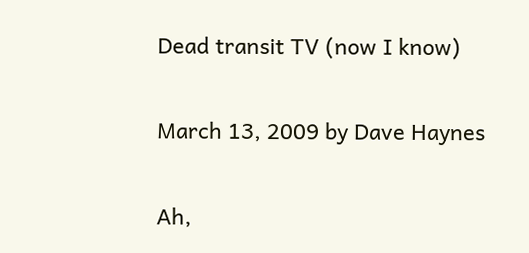Dead transit TV (now I know)

March 13, 2009 by Dave Haynes

Ah,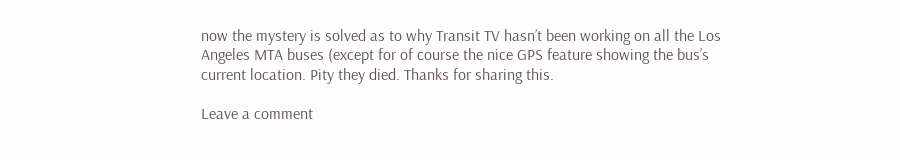now the mystery is solved as to why Transit TV hasn’t been working on all the Los Angeles MTA buses (except for of course the nice GPS feature showing the bus’s current location. Pity they died. Thanks for sharing this.

Leave a comment